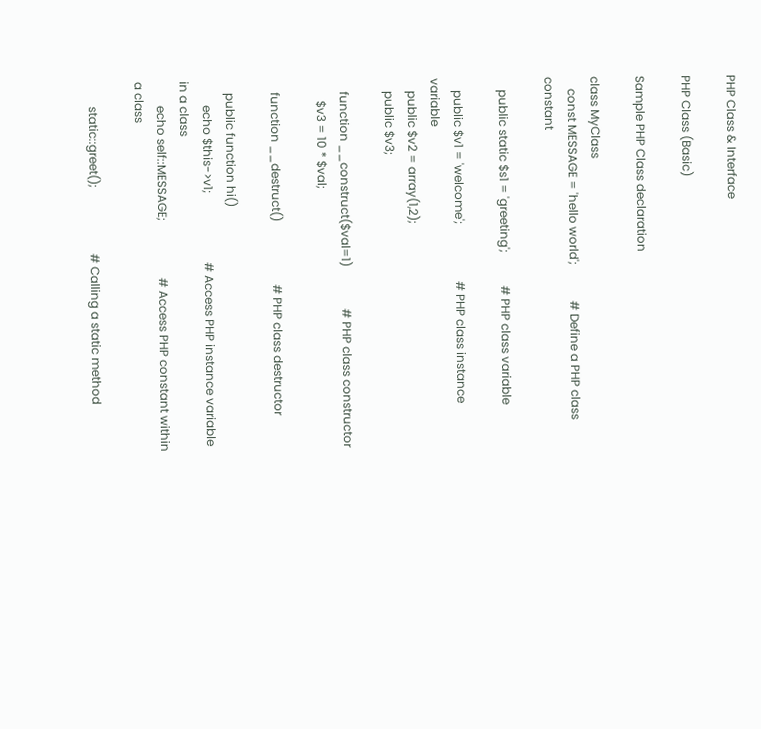PHP Class & Interface

PHP Class (Basic)

Sample PHP Class declaration

class MyClass
    const MESSAGE = 'hello world';            # Define a PHP class constant

    public static $s1 = 'greeting';           # PHP class variable

    public $v1 = 'welcome';                   # PHP class instance variable
    public $v2 = array(1,2);
    public $v3;

    function __construct($val=1)              # PHP class constructor
       $v3 = 10 * $val;

    function __destruct()                     # PHP class destructor

    public function hi()
        echo $this->v1;                       # Access PHP instance variable in a class
        echo self::MESSAGE;                   # Access PHP constant within a class

        static::greet();                      # Calling a static method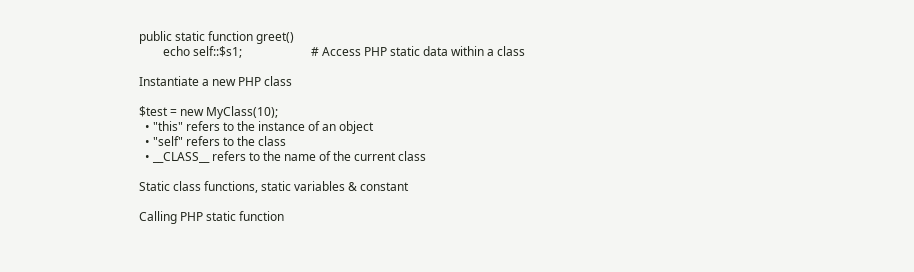public static function greet()
        echo self::$s1;                       # Access PHP static data within a class

Instantiate a new PHP class

$test = new MyClass(10);
  • "this" refers to the instance of an object
  • "self" refers to the class
  • __CLASS__ refers to the name of the current class

Static class functions, static variables & constant

Calling PHP static function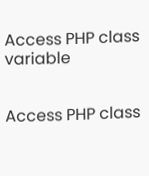Access PHP class variable


Access PHP class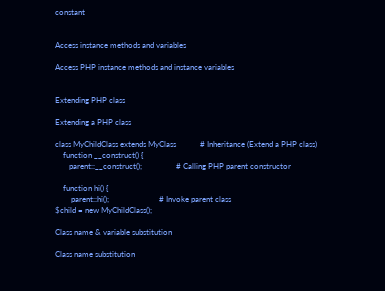constant


Access instance methods and variables

Access PHP instance methods and instance variables


Extending PHP class

Extending a PHP class

class MyChildClass extends MyClass            # Inheritance (Extend a PHP class)
    function __construct() {
       parent::__construct();                 # Calling PHP parent constructor

    function hi() {
        parent::hi();                         # Invoke parent class
$child = new MyChildClass();

Class name & variable substitution

Class name substitution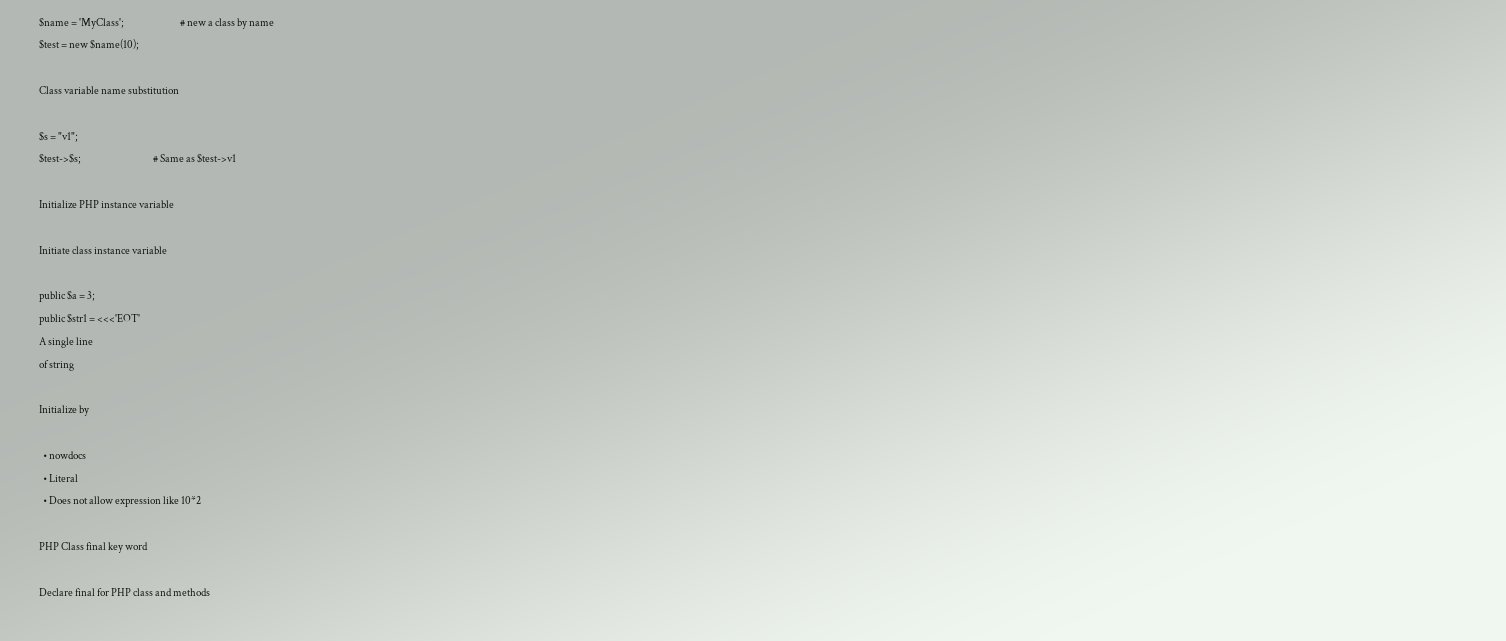$name = 'MyClass';                            # new a class by name
$test = new $name(10);

Class variable name substitution

$s = "v1";
$test->$s;                                    # Same as $test->v1

Initialize PHP instance variable

Initiate class instance variable

public $a = 3;
public $str1 = <<<'EOT'
A single line
of string

Initialize by

  • nowdocs
  • Literal
  • Does not allow expression like 10*2

PHP Class final key word

Declare final for PHP class and methods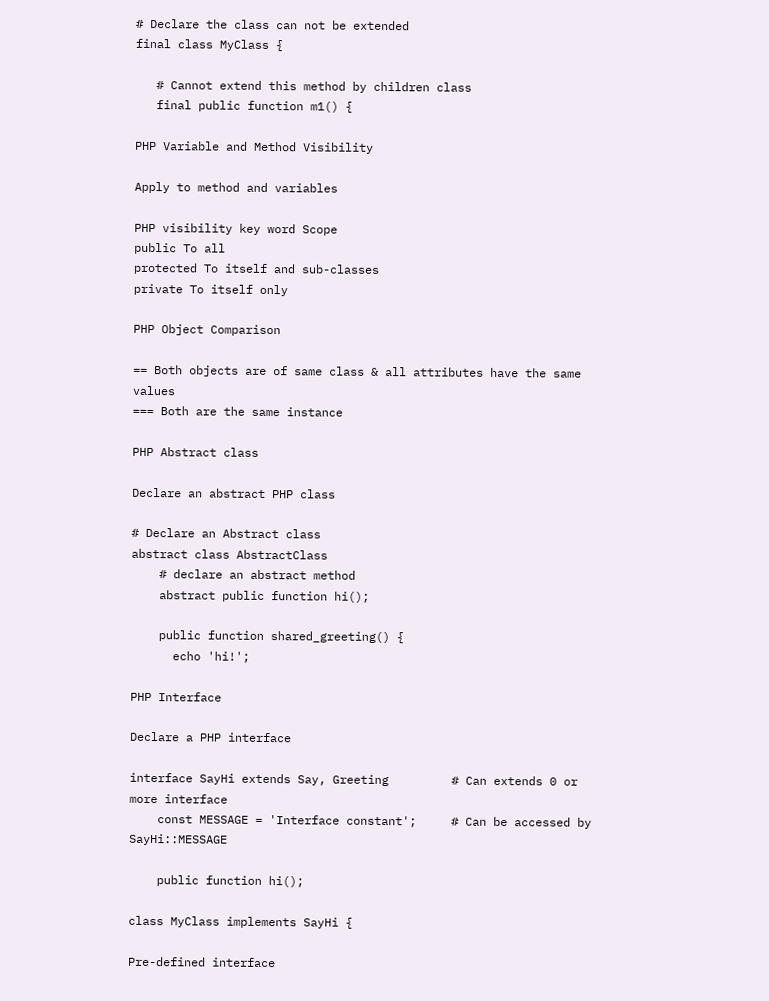# Declare the class can not be extended
final class MyClass {

   # Cannot extend this method by children class
   final public function m1() {

PHP Variable and Method Visibility

Apply to method and variables

PHP visibility key word Scope
public To all
protected To itself and sub-classes
private To itself only

PHP Object Comparison

== Both objects are of same class & all attributes have the same values
=== Both are the same instance

PHP Abstract class

Declare an abstract PHP class

# Declare an Abstract class
abstract class AbstractClass
    # declare an abstract method
    abstract public function hi();

    public function shared_greeting() {
      echo 'hi!';

PHP Interface

Declare a PHP interface

interface SayHi extends Say, Greeting         # Can extends 0 or more interface
    const MESSAGE = 'Interface constant';     # Can be accessed by SayHi::MESSAGE

    public function hi();

class MyClass implements SayHi {

Pre-defined interface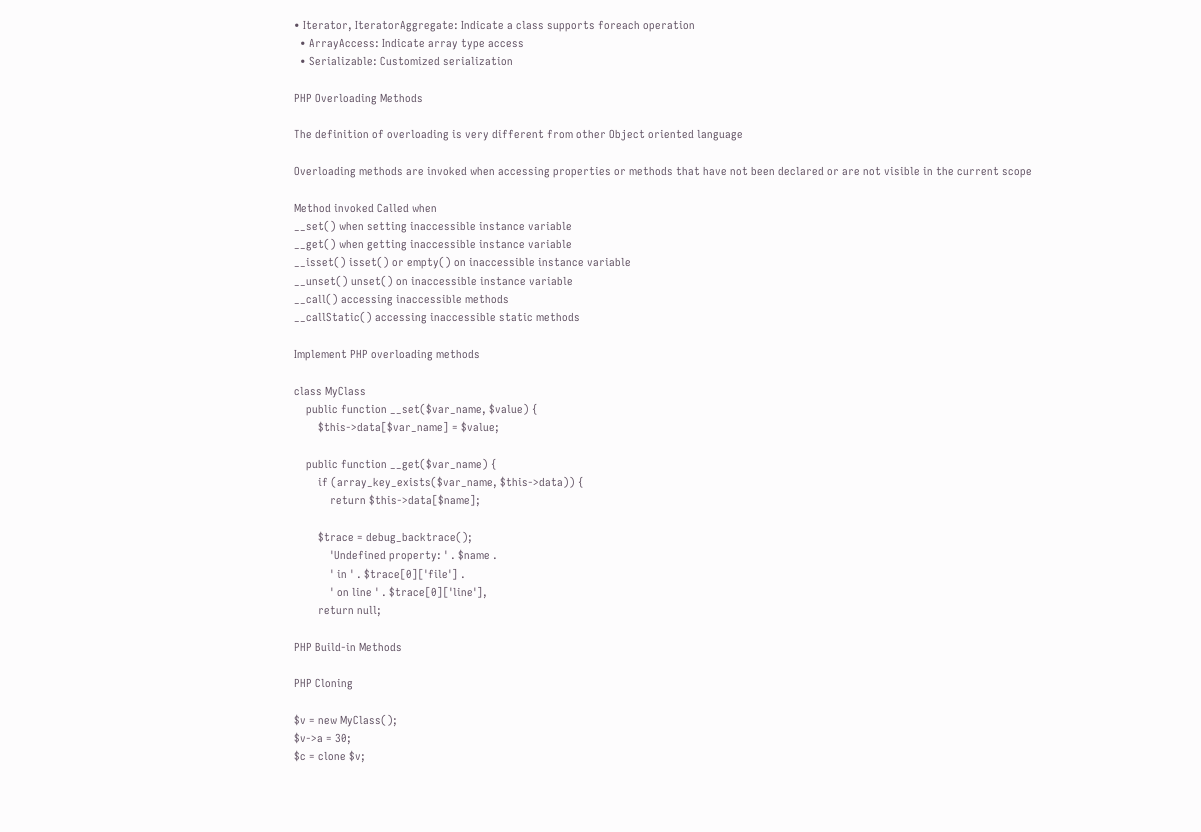• Iterator, IteratorAggregate: Indicate a class supports foreach operation
  • ArrayAccess: Indicate array type access
  • Serializable: Customized serialization

PHP Overloading Methods

The definition of overloading is very different from other Object oriented language

Overloading methods are invoked when accessing properties or methods that have not been declared or are not visible in the current scope

Method invoked Called when
__set() when setting inaccessible instance variable
__get() when getting inaccessible instance variable
__isset() isset() or empty() on inaccessible instance variable
__unset() unset() on inaccessible instance variable
__call() accessing inaccessible methods
__callStatic() accessing inaccessible static methods

Implement PHP overloading methods

class MyClass
    public function __set($var_name, $value) {
        $this->data[$var_name] = $value;

    public function __get($var_name) {
        if (array_key_exists($var_name, $this->data)) {
            return $this->data[$name];

        $trace = debug_backtrace();
            'Undefined property: ' . $name .
            ' in ' . $trace[0]['file'] .
            ' on line ' . $trace[0]['line'],
        return null;

PHP Build-in Methods

PHP Cloning

$v = new MyClass();
$v->a = 30;
$c = clone $v;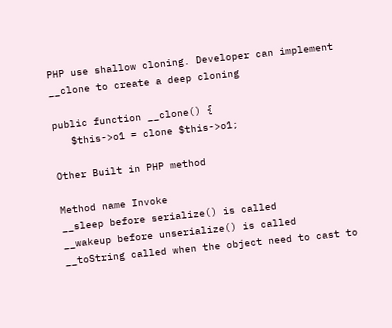PHP use shallow cloning. Developer can implement __clone to create a deep cloning

public function __clone() {
   $this->o1 = clone $this->o1;

Other Built in PHP method

Method name Invoke
__sleep before serialize() is called
__wakeup before unserialize() is called
__toString called when the object need to cast to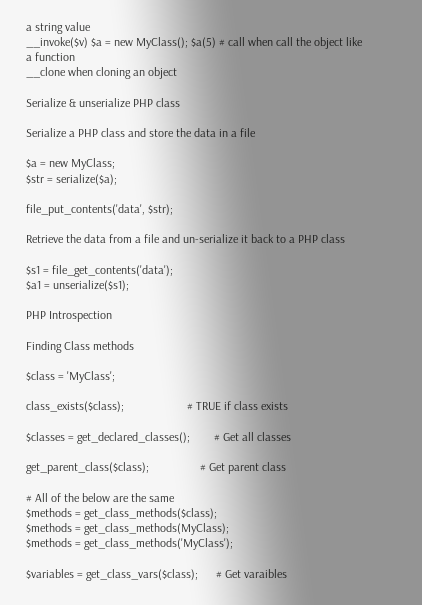a string value
__invoke($v) $a = new MyClass(); $a(5) # call when call the object like a function
__clone when cloning an object

Serialize & unserialize PHP class

Serialize a PHP class and store the data in a file

$a = new MyClass;
$str = serialize($a);

file_put_contents('data', $str);

Retrieve the data from a file and un-serialize it back to a PHP class

$s1 = file_get_contents('data');
$a1 = unserialize($s1);

PHP Introspection

Finding Class methods

$class = 'MyClass';

class_exists($class);                     # TRUE if class exists

$classes = get_declared_classes();        # Get all classes

get_parent_class($class);                 # Get parent class

# All of the below are the same
$methods = get_class_methods($class);
$methods = get_class_methods(MyClass);
$methods = get_class_methods('MyClass');

$variables = get_class_vars($class);      # Get varaibles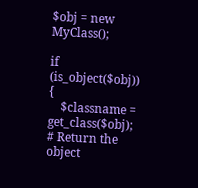$obj = new MyClass();

if (is_object($obj)) {
    $classname = get_class($obj);         # Return the object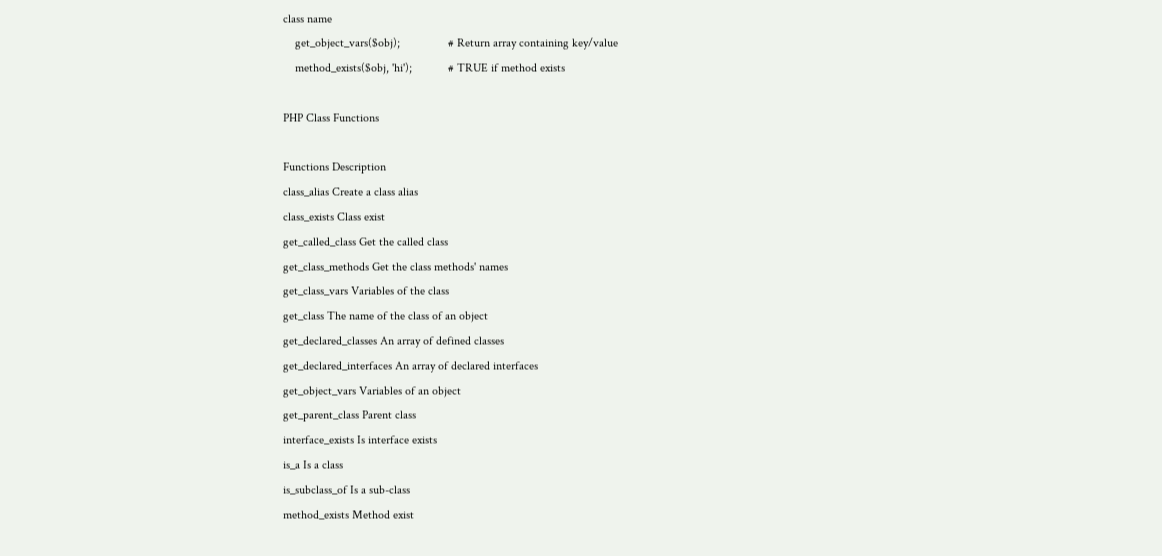class name
    get_object_vars($obj);                # Return array containing key/value
    method_exists($obj, 'hi');            # TRUE if method exists

PHP Class Functions

Functions Description
class_alias Create a class alias
class_exists Class exist
get_called_class Get the called class
get_class_methods Get the class methods' names
get_class_vars Variables of the class
get_class The name of the class of an object
get_declared_classes An array of defined classes
get_declared_interfaces An array of declared interfaces
get_object_vars Variables of an object
get_parent_class Parent class
interface_exists Is interface exists
is_a Is a class
is_subclass_of Is a sub-class
method_exists Method exist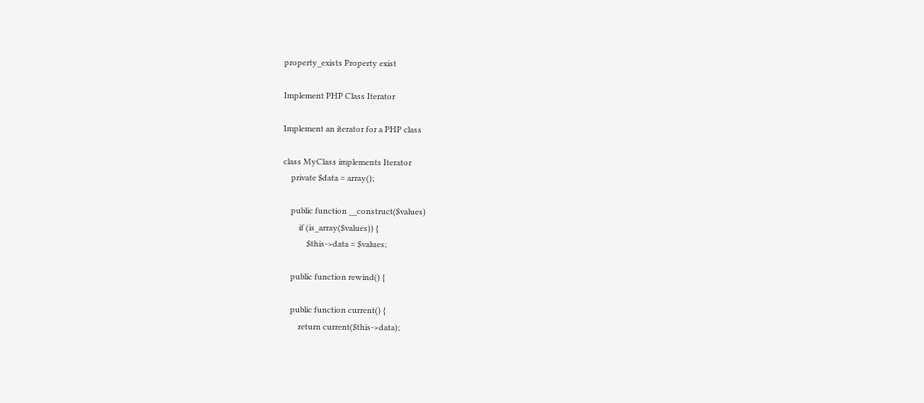property_exists Property exist

Implement PHP Class Iterator

Implement an iterator for a PHP class

class MyClass implements Iterator
    private $data = array();

    public function __construct($values)
        if (is_array($values)) {
            $this->data = $values;

    public function rewind() {

    public function current() {
        return current($this->data);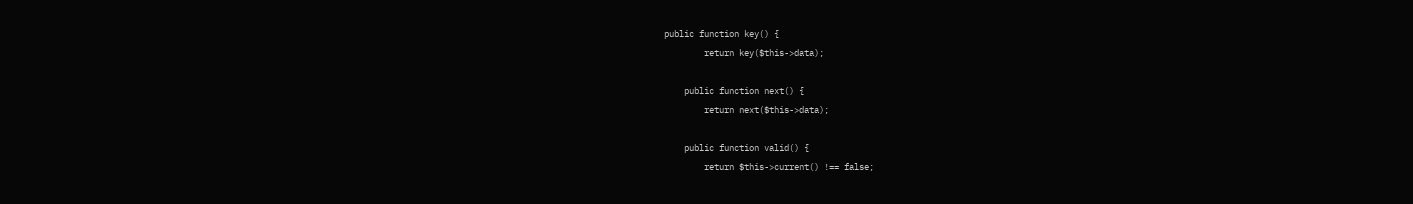public function key() {
        return key($this->data);

    public function next() {
        return next($this->data);

    public function valid() {
        return $this->current() !== false;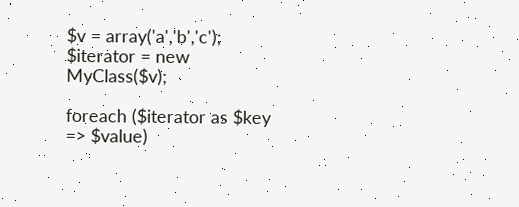$v = array('a','b','c');
$iterator = new MyClass($v);

foreach ($iterator as $key => $value)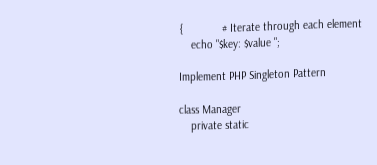{             # Iterate through each element
    echo "$key: $value ";

Implement PHP Singleton Pattern

class Manager
    private static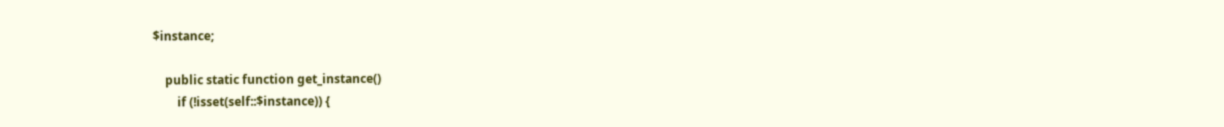$instance;

    public static function get_instance()
        if (!isset(self::$instance)) {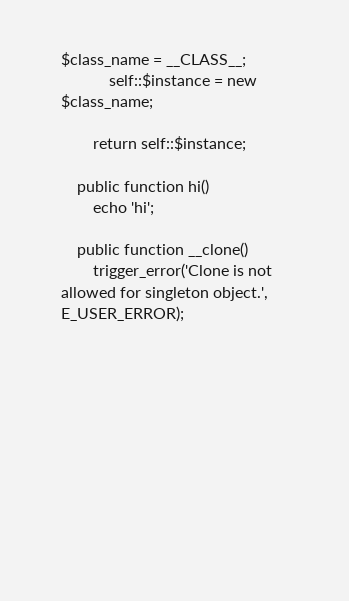$class_name = __CLASS__;
            self::$instance = new $class_name;

        return self::$instance;

    public function hi()
        echo 'hi';

    public function __clone()
        trigger_error('Clone is not allowed for singleton object.', E_USER_ERROR);